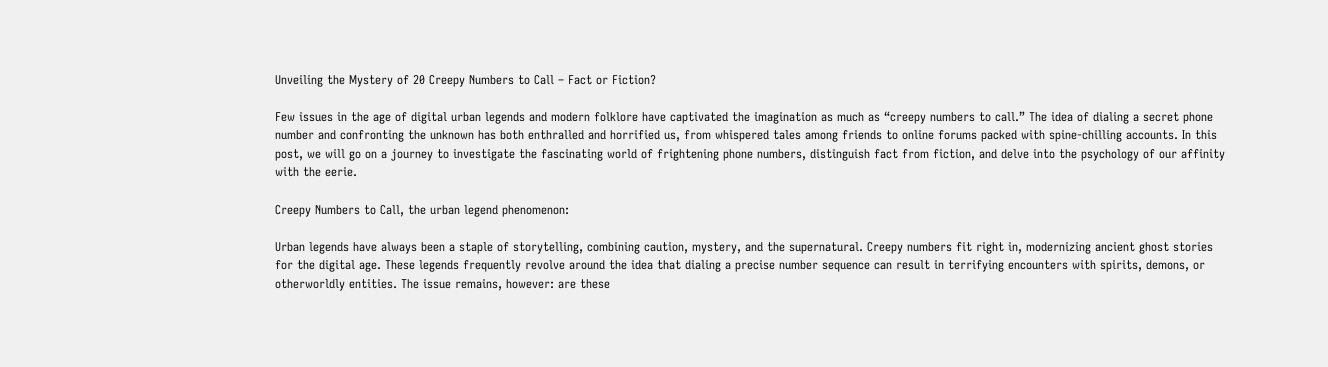Unveiling the Mystery of 20 Creepy Numbers to Call – Fact or Fiction?

Few issues in the age of digital urban legends and modern folklore have captivated the imagination as much as “creepy numbers to call.” The idea of dialing a secret phone number and confronting the unknown has both enthralled and horrified us, from whispered tales among friends to online forums packed with spine-chilling accounts. In this post, we will go on a journey to investigate the fascinating world of frightening phone numbers, distinguish fact from fiction, and delve into the psychology of our affinity with the eerie.

Creepy Numbers to Call, the urban legend phenomenon:

Urban legends have always been a staple of storytelling, combining caution, mystery, and the supernatural. Creepy numbers fit right in, modernizing ancient ghost stories for the digital age. These legends frequently revolve around the idea that dialing a precise number sequence can result in terrifying encounters with spirits, demons, or otherworldly entities. The issue remains, however: are these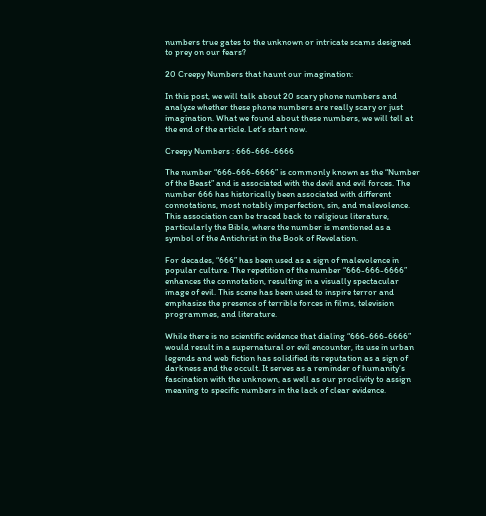numbers true gates to the unknown or intricate scams designed to prey on our fears?

20 Creepy Numbers that haunt our imagination:

In this post, we will talk about 20 scary phone numbers and analyze whether these phone numbers are really scary or just imagination. What we found about these numbers, we will tell at the end of the article. Let’s start now.

Creepy Numbers : 666-666-6666

The number “666-666-6666” is commonly known as the “Number of the Beast” and is associated with the devil and evil forces. The number 666 has historically been associated with different connotations, most notably imperfection, sin, and malevolence. This association can be traced back to religious literature, particularly the Bible, where the number is mentioned as a symbol of the Antichrist in the Book of Revelation.

For decades, “666” has been used as a sign of malevolence in popular culture. The repetition of the number “666-666-6666” enhances the connotation, resulting in a visually spectacular image of evil. This scene has been used to inspire terror and emphasize the presence of terrible forces in films, television programmes, and literature.

While there is no scientific evidence that dialing “666-666-6666” would result in a supernatural or evil encounter, its use in urban legends and web fiction has solidified its reputation as a sign of darkness and the occult. It serves as a reminder of humanity’s fascination with the unknown, as well as our proclivity to assign meaning to specific numbers in the lack of clear evidence.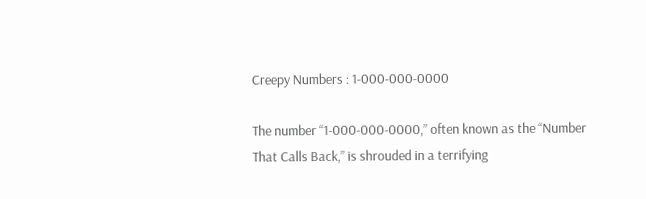Creepy Numbers : 1-000-000-0000

The number “1-000-000-0000,” often known as the “Number That Calls Back,” is shrouded in a terrifying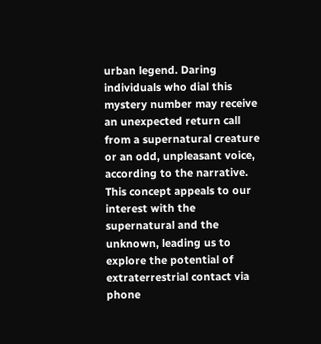urban legend. Daring individuals who dial this mystery number may receive an unexpected return call from a supernatural creature or an odd, unpleasant voice, according to the narrative. This concept appeals to our interest with the supernatural and the unknown, leading us to explore the potential of extraterrestrial contact via phone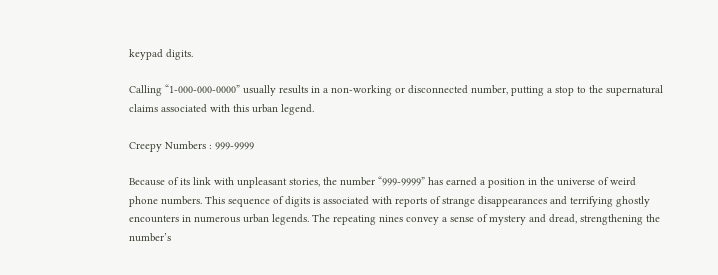keypad digits.

Calling “1-000-000-0000” usually results in a non-working or disconnected number, putting a stop to the supernatural claims associated with this urban legend.

Creepy Numbers : 999-9999

Because of its link with unpleasant stories, the number “999-9999” has earned a position in the universe of weird phone numbers. This sequence of digits is associated with reports of strange disappearances and terrifying ghostly encounters in numerous urban legends. The repeating nines convey a sense of mystery and dread, strengthening the number’s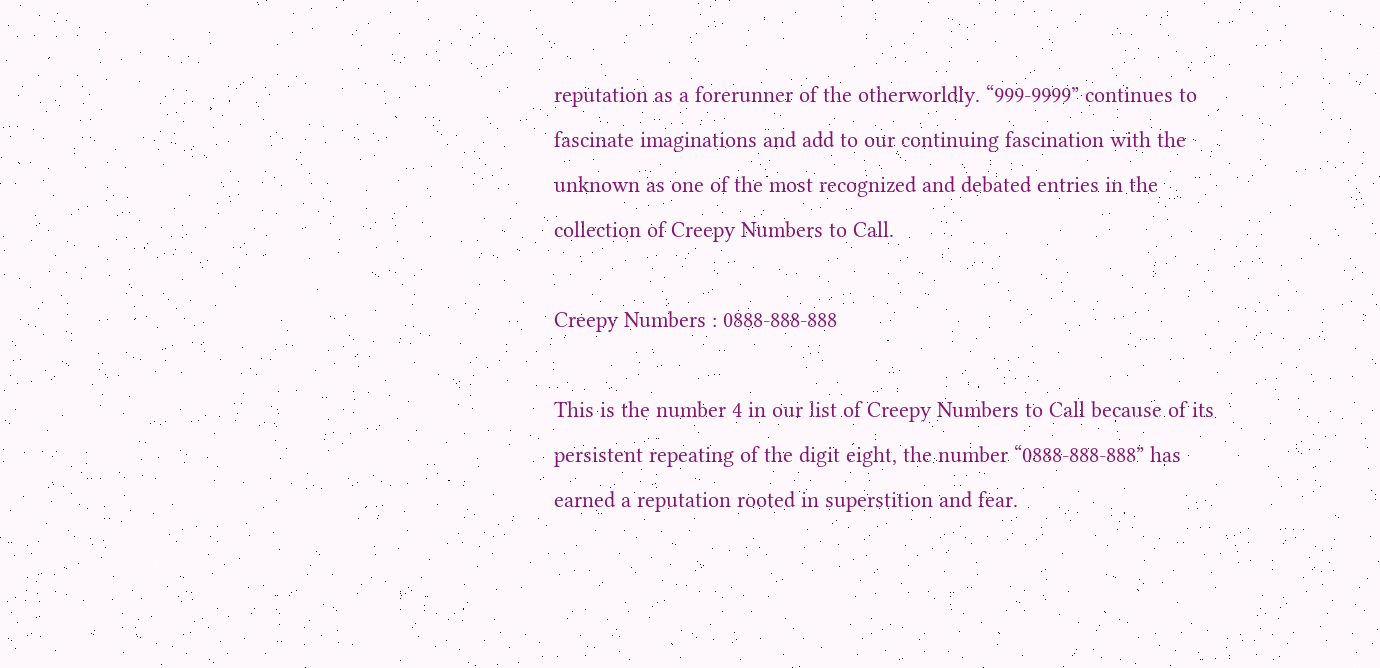reputation as a forerunner of the otherworldly. “999-9999” continues to fascinate imaginations and add to our continuing fascination with the unknown as one of the most recognized and debated entries in the collection of Creepy Numbers to Call.

Creepy Numbers : 0888-888-888

This is the number 4 in our list of Creepy Numbers to Call because of its persistent repeating of the digit eight, the number “0888-888-888” has earned a reputation rooted in superstition and fear.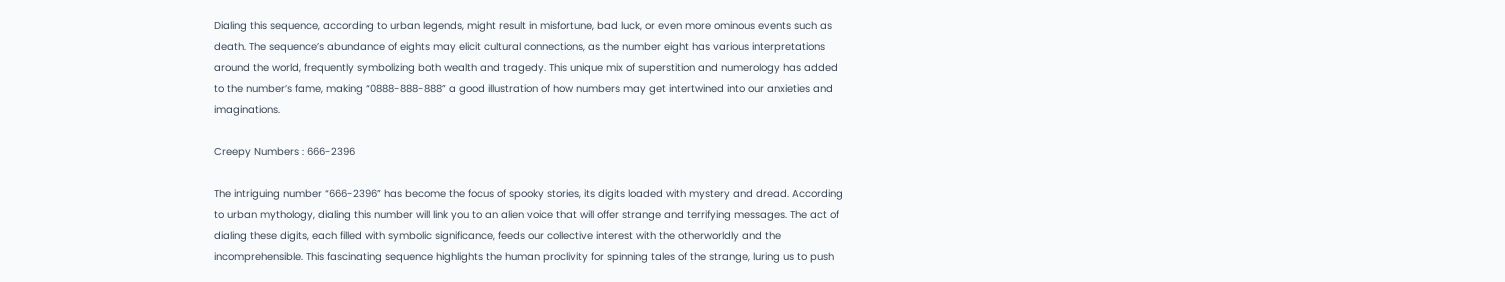Dialing this sequence, according to urban legends, might result in misfortune, bad luck, or even more ominous events such as death. The sequence’s abundance of eights may elicit cultural connections, as the number eight has various interpretations around the world, frequently symbolizing both wealth and tragedy. This unique mix of superstition and numerology has added to the number’s fame, making “0888-888-888” a good illustration of how numbers may get intertwined into our anxieties and imaginations.

Creepy Numbers : 666-2396

The intriguing number “666-2396” has become the focus of spooky stories, its digits loaded with mystery and dread. According to urban mythology, dialing this number will link you to an alien voice that will offer strange and terrifying messages. The act of dialing these digits, each filled with symbolic significance, feeds our collective interest with the otherworldly and the incomprehensible. This fascinating sequence highlights the human proclivity for spinning tales of the strange, luring us to push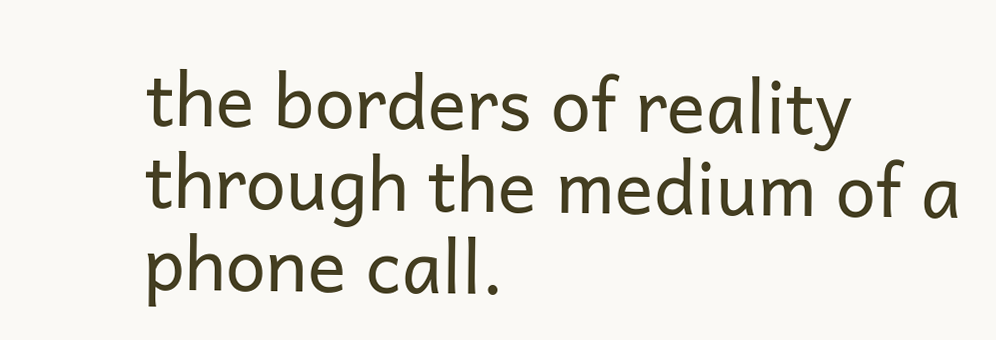the borders of reality through the medium of a phone call.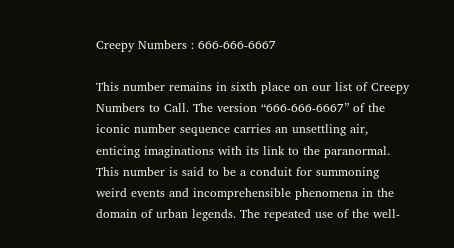Creepy Numbers : 666-666-6667

This number remains in sixth place on our list of Creepy Numbers to Call. The version “666-666-6667” of the iconic number sequence carries an unsettling air, enticing imaginations with its link to the paranormal. This number is said to be a conduit for summoning weird events and incomprehensible phenomena in the domain of urban legends. The repeated use of the well-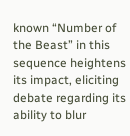known “Number of the Beast” in this sequence heightens its impact, eliciting debate regarding its ability to blur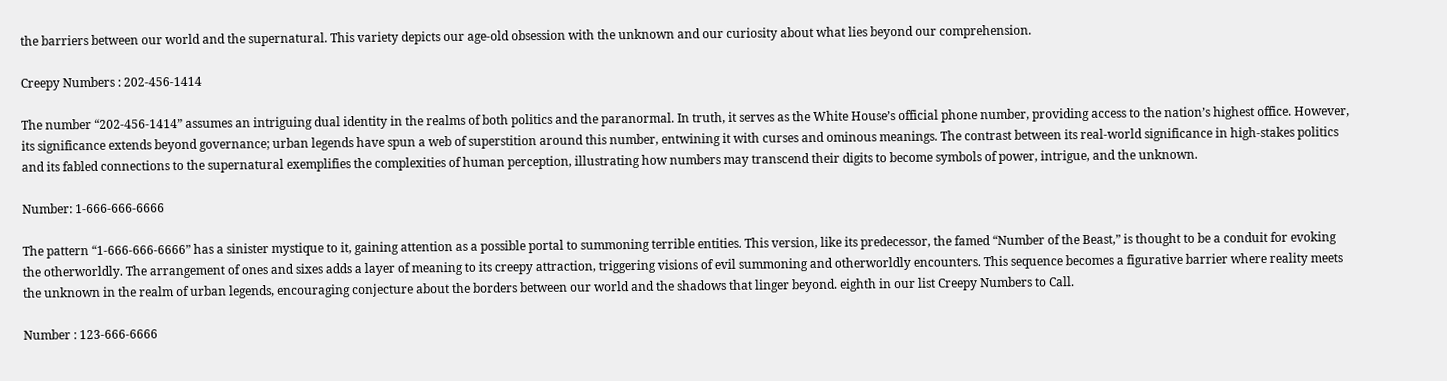the barriers between our world and the supernatural. This variety depicts our age-old obsession with the unknown and our curiosity about what lies beyond our comprehension.

Creepy Numbers : 202-456-1414

The number “202-456-1414” assumes an intriguing dual identity in the realms of both politics and the paranormal. In truth, it serves as the White House’s official phone number, providing access to the nation’s highest office. However, its significance extends beyond governance; urban legends have spun a web of superstition around this number, entwining it with curses and ominous meanings. The contrast between its real-world significance in high-stakes politics and its fabled connections to the supernatural exemplifies the complexities of human perception, illustrating how numbers may transcend their digits to become symbols of power, intrigue, and the unknown.

Number: 1-666-666-6666

The pattern “1-666-666-6666” has a sinister mystique to it, gaining attention as a possible portal to summoning terrible entities. This version, like its predecessor, the famed “Number of the Beast,” is thought to be a conduit for evoking the otherworldly. The arrangement of ones and sixes adds a layer of meaning to its creepy attraction, triggering visions of evil summoning and otherworldly encounters. This sequence becomes a figurative barrier where reality meets the unknown in the realm of urban legends, encouraging conjecture about the borders between our world and the shadows that linger beyond. eighth in our list Creepy Numbers to Call.

Number : 123-666-6666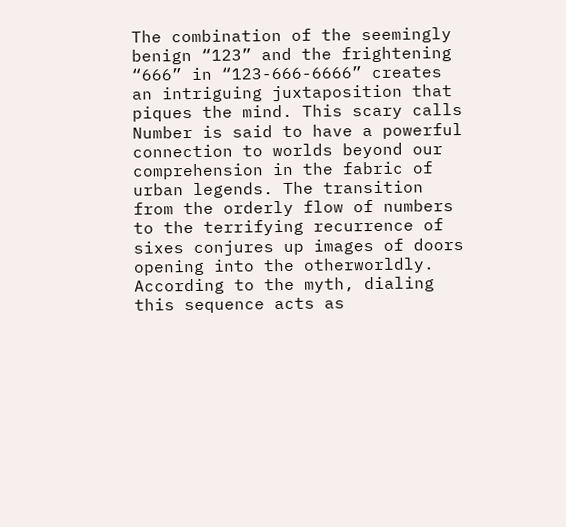The combination of the seemingly benign “123” and the frightening “666” in “123-666-6666” creates an intriguing juxtaposition that piques the mind. This scary calls Number is said to have a powerful connection to worlds beyond our comprehension in the fabric of urban legends. The transition from the orderly flow of numbers to the terrifying recurrence of sixes conjures up images of doors opening into the otherworldly. According to the myth, dialing this sequence acts as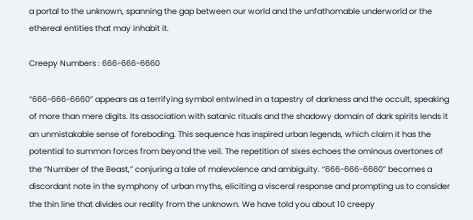a portal to the unknown, spanning the gap between our world and the unfathomable underworld or the ethereal entities that may inhabit it.

Creepy Numbers : 666-666-6660

“666-666-6660” appears as a terrifying symbol entwined in a tapestry of darkness and the occult, speaking of more than mere digits. Its association with satanic rituals and the shadowy domain of dark spirits lends it an unmistakable sense of foreboding. This sequence has inspired urban legends, which claim it has the potential to summon forces from beyond the veil. The repetition of sixes echoes the ominous overtones of the “Number of the Beast,” conjuring a tale of malevolence and ambiguity. “666-666-6660” becomes a discordant note in the symphony of urban myths, eliciting a visceral response and prompting us to consider the thin line that divides our reality from the unknown. We have told you about 10 creepy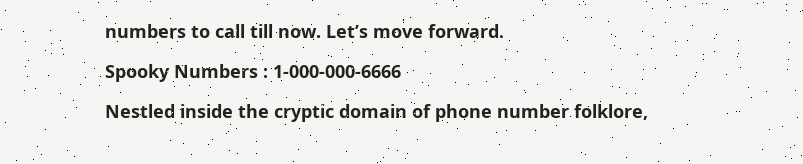numbers to call till now. Let’s move forward.

Spooky Numbers : 1-000-000-6666

Nestled inside the cryptic domain of phone number folklore,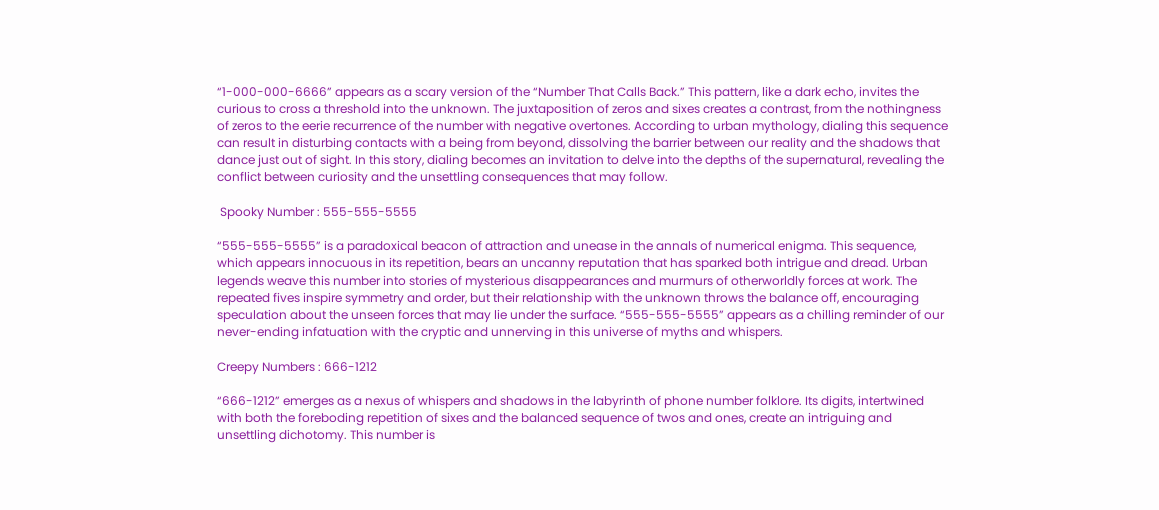“1-000-000-6666” appears as a scary version of the “Number That Calls Back.” This pattern, like a dark echo, invites the curious to cross a threshold into the unknown. The juxtaposition of zeros and sixes creates a contrast, from the nothingness of zeros to the eerie recurrence of the number with negative overtones. According to urban mythology, dialing this sequence can result in disturbing contacts with a being from beyond, dissolving the barrier between our reality and the shadows that dance just out of sight. In this story, dialing becomes an invitation to delve into the depths of the supernatural, revealing the conflict between curiosity and the unsettling consequences that may follow.

 Spooky Number : 555-555-5555

“555-555-5555” is a paradoxical beacon of attraction and unease in the annals of numerical enigma. This sequence, which appears innocuous in its repetition, bears an uncanny reputation that has sparked both intrigue and dread. Urban legends weave this number into stories of mysterious disappearances and murmurs of otherworldly forces at work. The repeated fives inspire symmetry and order, but their relationship with the unknown throws the balance off, encouraging speculation about the unseen forces that may lie under the surface. “555-555-5555” appears as a chilling reminder of our never-ending infatuation with the cryptic and unnerving in this universe of myths and whispers.

Creepy Numbers : 666-1212

“666-1212” emerges as a nexus of whispers and shadows in the labyrinth of phone number folklore. Its digits, intertwined with both the foreboding repetition of sixes and the balanced sequence of twos and ones, create an intriguing and unsettling dichotomy. This number is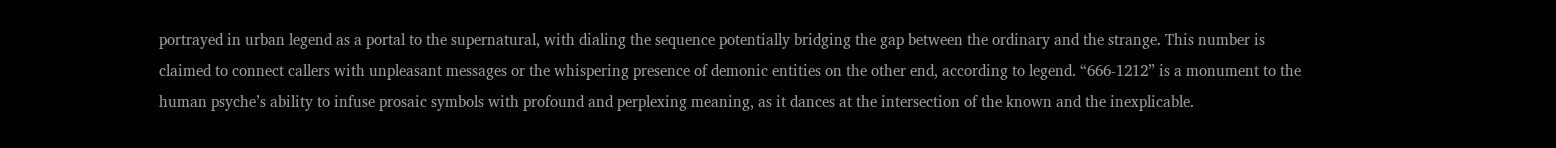portrayed in urban legend as a portal to the supernatural, with dialing the sequence potentially bridging the gap between the ordinary and the strange. This number is claimed to connect callers with unpleasant messages or the whispering presence of demonic entities on the other end, according to legend. “666-1212” is a monument to the human psyche’s ability to infuse prosaic symbols with profound and perplexing meaning, as it dances at the intersection of the known and the inexplicable.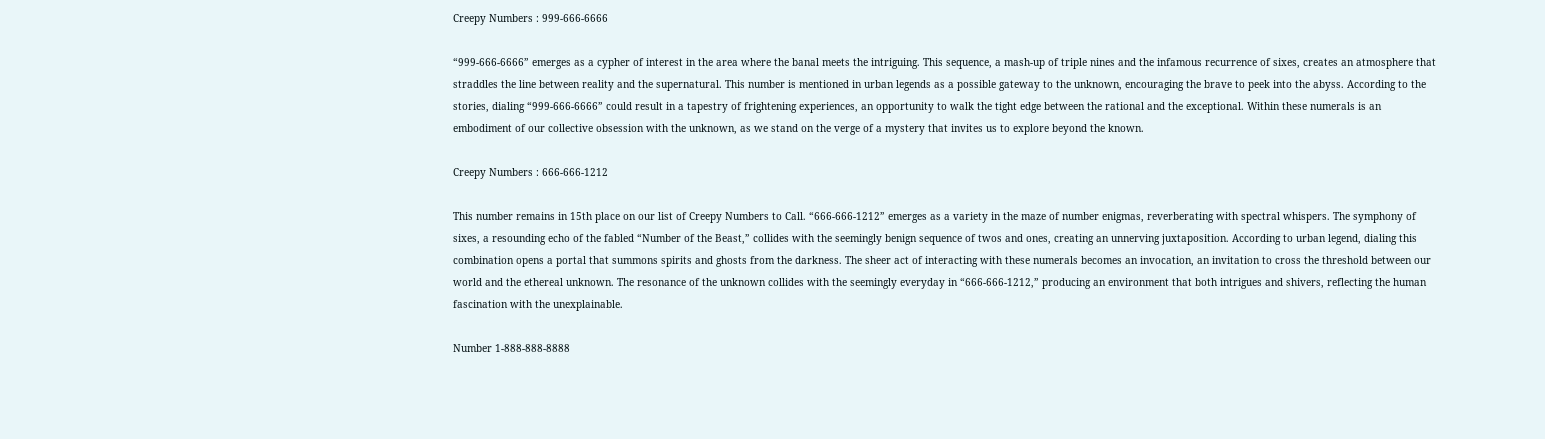Creepy Numbers : 999-666-6666

“999-666-6666” emerges as a cypher of interest in the area where the banal meets the intriguing. This sequence, a mash-up of triple nines and the infamous recurrence of sixes, creates an atmosphere that straddles the line between reality and the supernatural. This number is mentioned in urban legends as a possible gateway to the unknown, encouraging the brave to peek into the abyss. According to the stories, dialing “999-666-6666” could result in a tapestry of frightening experiences, an opportunity to walk the tight edge between the rational and the exceptional. Within these numerals is an embodiment of our collective obsession with the unknown, as we stand on the verge of a mystery that invites us to explore beyond the known.

Creepy Numbers : 666-666-1212

This number remains in 15th place on our list of Creepy Numbers to Call. “666-666-1212” emerges as a variety in the maze of number enigmas, reverberating with spectral whispers. The symphony of sixes, a resounding echo of the fabled “Number of the Beast,” collides with the seemingly benign sequence of twos and ones, creating an unnerving juxtaposition. According to urban legend, dialing this combination opens a portal that summons spirits and ghosts from the darkness. The sheer act of interacting with these numerals becomes an invocation, an invitation to cross the threshold between our world and the ethereal unknown. The resonance of the unknown collides with the seemingly everyday in “666-666-1212,” producing an environment that both intrigues and shivers, reflecting the human fascination with the unexplainable.

Number 1-888-888-8888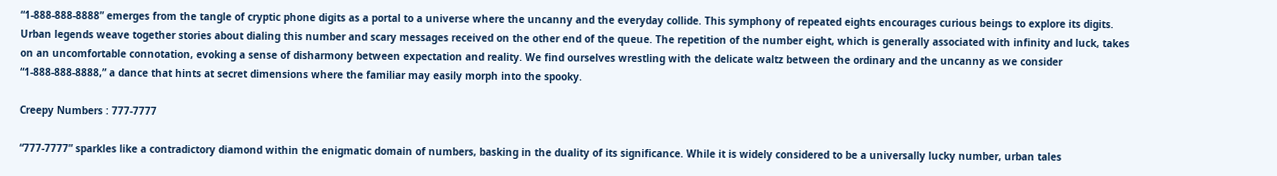“1-888-888-8888” emerges from the tangle of cryptic phone digits as a portal to a universe where the uncanny and the everyday collide. This symphony of repeated eights encourages curious beings to explore its digits. Urban legends weave together stories about dialing this number and scary messages received on the other end of the queue. The repetition of the number eight, which is generally associated with infinity and luck, takes on an uncomfortable connotation, evoking a sense of disharmony between expectation and reality. We find ourselves wrestling with the delicate waltz between the ordinary and the uncanny as we consider “1-888-888-8888,” a dance that hints at secret dimensions where the familiar may easily morph into the spooky.

Creepy Numbers : 777-7777

“777-7777” sparkles like a contradictory diamond within the enigmatic domain of numbers, basking in the duality of its significance. While it is widely considered to be a universally lucky number, urban tales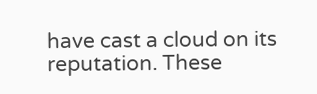have cast a cloud on its reputation. These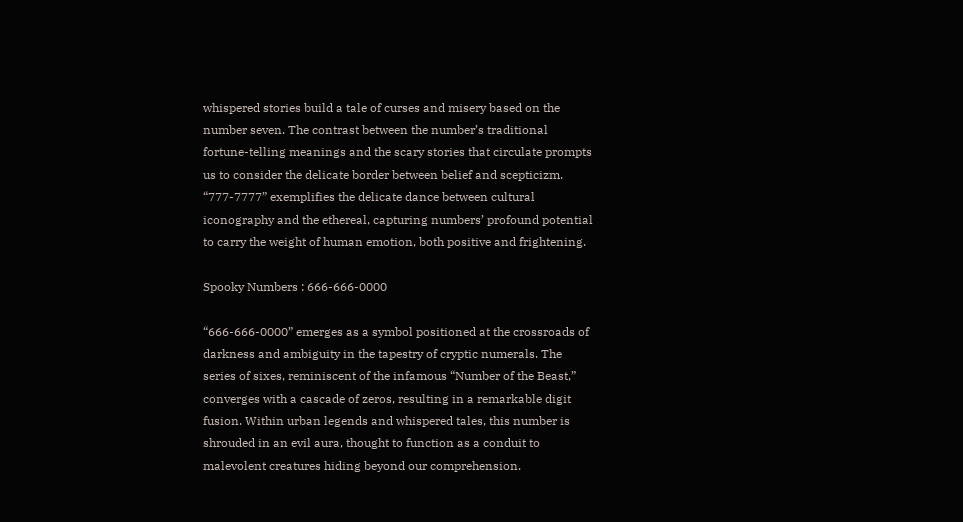whispered stories build a tale of curses and misery based on the number seven. The contrast between the number’s traditional fortune-telling meanings and the scary stories that circulate prompts us to consider the delicate border between belief and scepticizm. “777-7777” exemplifies the delicate dance between cultural iconography and the ethereal, capturing numbers’ profound potential to carry the weight of human emotion, both positive and frightening.

Spooky Numbers : 666-666-0000

“666-666-0000” emerges as a symbol positioned at the crossroads of darkness and ambiguity in the tapestry of cryptic numerals. The series of sixes, reminiscent of the infamous “Number of the Beast,” converges with a cascade of zeros, resulting in a remarkable digit fusion. Within urban legends and whispered tales, this number is shrouded in an evil aura, thought to function as a conduit to malevolent creatures hiding beyond our comprehension.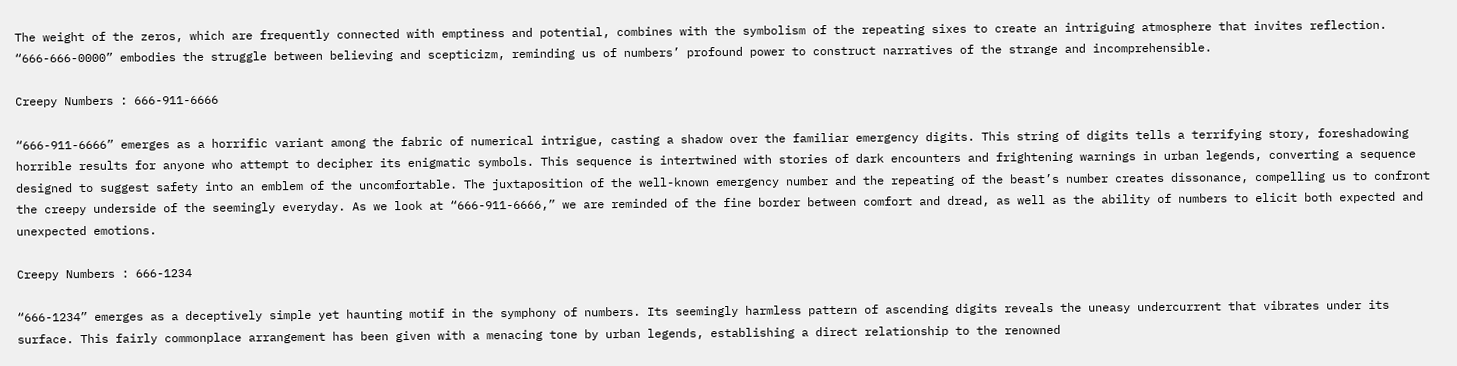The weight of the zeros, which are frequently connected with emptiness and potential, combines with the symbolism of the repeating sixes to create an intriguing atmosphere that invites reflection. “666-666-0000” embodies the struggle between believing and scepticizm, reminding us of numbers’ profound power to construct narratives of the strange and incomprehensible.

Creepy Numbers : 666-911-6666

“666-911-6666” emerges as a horrific variant among the fabric of numerical intrigue, casting a shadow over the familiar emergency digits. This string of digits tells a terrifying story, foreshadowing horrible results for anyone who attempt to decipher its enigmatic symbols. This sequence is intertwined with stories of dark encounters and frightening warnings in urban legends, converting a sequence designed to suggest safety into an emblem of the uncomfortable. The juxtaposition of the well-known emergency number and the repeating of the beast’s number creates dissonance, compelling us to confront the creepy underside of the seemingly everyday. As we look at “666-911-6666,” we are reminded of the fine border between comfort and dread, as well as the ability of numbers to elicit both expected and unexpected emotions.

Creepy Numbers : 666-1234

“666-1234” emerges as a deceptively simple yet haunting motif in the symphony of numbers. Its seemingly harmless pattern of ascending digits reveals the uneasy undercurrent that vibrates under its surface. This fairly commonplace arrangement has been given with a menacing tone by urban legends, establishing a direct relationship to the renowned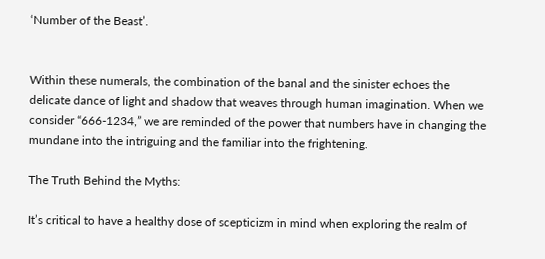‘Number of the Beast’.


Within these numerals, the combination of the banal and the sinister echoes the delicate dance of light and shadow that weaves through human imagination. When we consider “666-1234,” we are reminded of the power that numbers have in changing the mundane into the intriguing and the familiar into the frightening.

The Truth Behind the Myths:

It’s critical to have a healthy dose of scepticizm in mind when exploring the realm of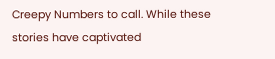Creepy Numbers to call. While these stories have captivated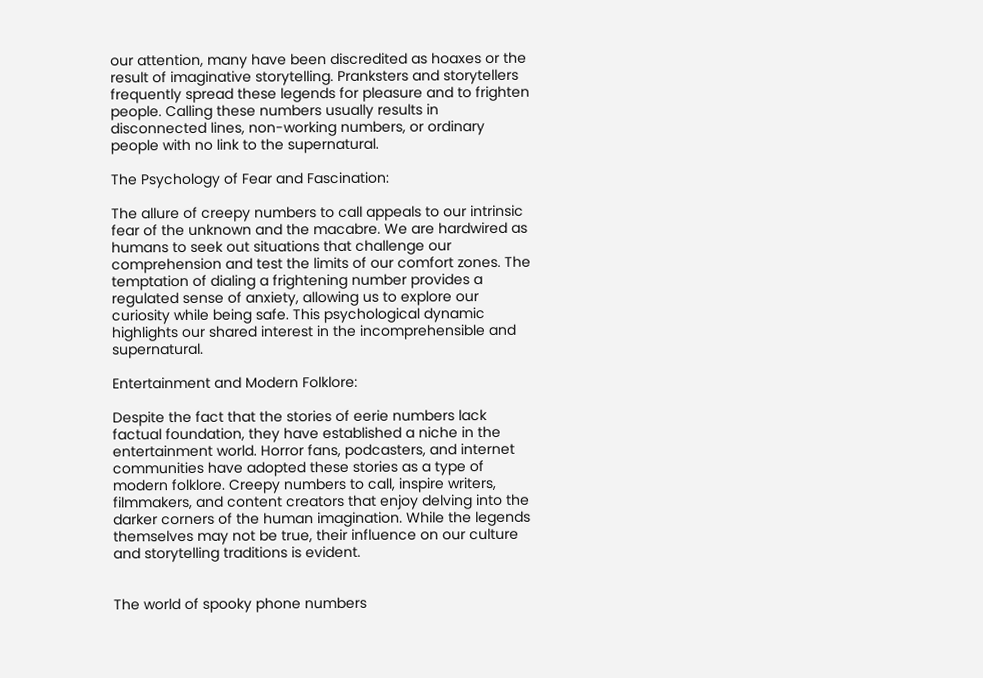our attention, many have been discredited as hoaxes or the result of imaginative storytelling. Pranksters and storytellers frequently spread these legends for pleasure and to frighten people. Calling these numbers usually results in disconnected lines, non-working numbers, or ordinary people with no link to the supernatural.

The Psychology of Fear and Fascination:

The allure of creepy numbers to call appeals to our intrinsic fear of the unknown and the macabre. We are hardwired as humans to seek out situations that challenge our comprehension and test the limits of our comfort zones. The temptation of dialing a frightening number provides a regulated sense of anxiety, allowing us to explore our curiosity while being safe. This psychological dynamic highlights our shared interest in the incomprehensible and supernatural.

Entertainment and Modern Folklore:

Despite the fact that the stories of eerie numbers lack factual foundation, they have established a niche in the entertainment world. Horror fans, podcasters, and internet communities have adopted these stories as a type of modern folklore. Creepy numbers to call, inspire writers, filmmakers, and content creators that enjoy delving into the darker corners of the human imagination. While the legends themselves may not be true, their influence on our culture and storytelling traditions is evident.


The world of spooky phone numbers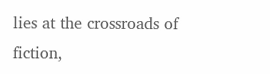lies at the crossroads of fiction,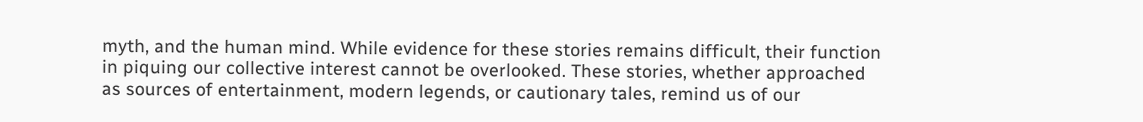myth, and the human mind. While evidence for these stories remains difficult, their function in piquing our collective interest cannot be overlooked. These stories, whether approached as sources of entertainment, modern legends, or cautionary tales, remind us of our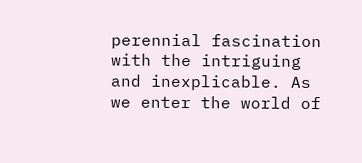perennial fascination with the intriguing and inexplicable. As we enter the world of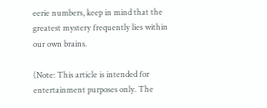eerie numbers, keep in mind that the greatest mystery frequently lies within our own brains.

(Note: This article is intended for entertainment purposes only. The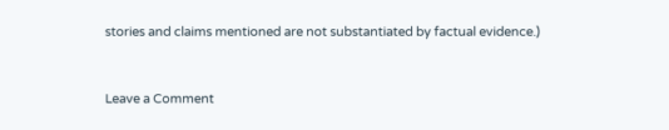stories and claims mentioned are not substantiated by factual evidence.)


Leave a Comment